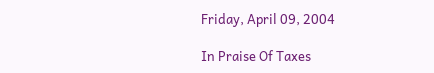Friday, April 09, 2004

In Praise Of Taxes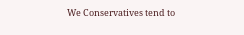We Conservatives tend to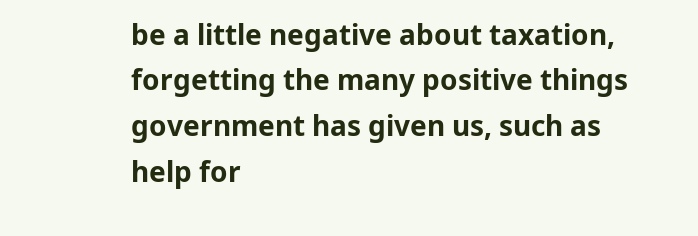be a little negative about taxation, forgetting the many positive things government has given us, such as help for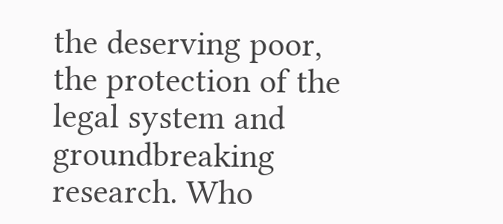the deserving poor, the protection of the legal system and groundbreaking research. Who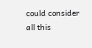could consider all this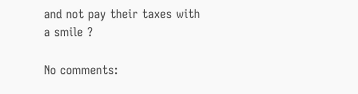and not pay their taxes with a smile ?

No comments: